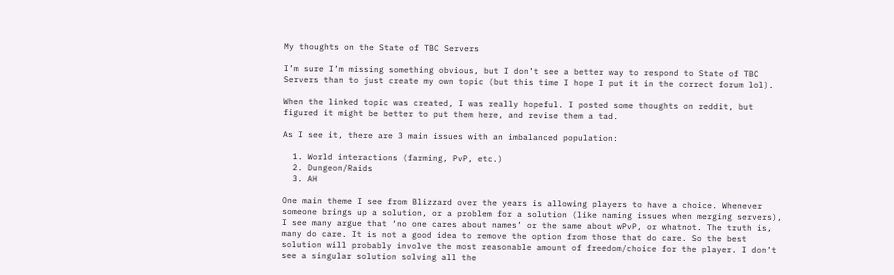My thoughts on the State of TBC Servers

I’m sure I’m missing something obvious, but I don’t see a better way to respond to State of TBC Servers than to just create my own topic (but this time I hope I put it in the correct forum lol).

When the linked topic was created, I was really hopeful. I posted some thoughts on reddit, but figured it might be better to put them here, and revise them a tad.

As I see it, there are 3 main issues with an imbalanced population:

  1. World interactions (farming, PvP, etc.)
  2. Dungeon/Raids
  3. AH

One main theme I see from Blizzard over the years is allowing players to have a choice. Whenever someone brings up a solution, or a problem for a solution (like naming issues when merging servers), I see many argue that ‘no one cares about names’ or the same about wPvP, or whatnot. The truth is, many do care. It is not a good idea to remove the option from those that do care. So the best solution will probably involve the most reasonable amount of freedom/choice for the player. I don’t see a singular solution solving all the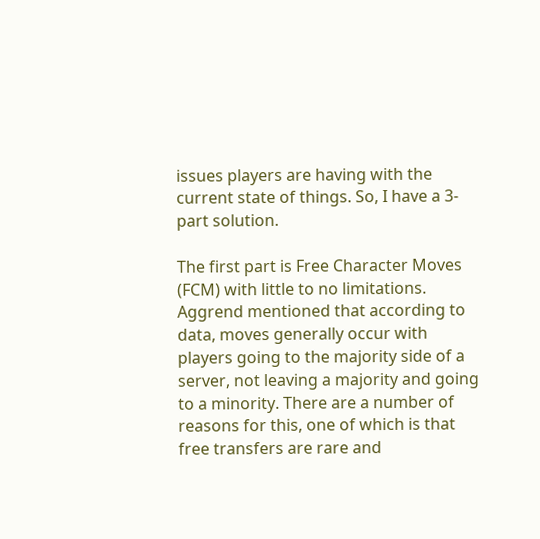issues players are having with the current state of things. So, I have a 3-part solution.

The first part is Free Character Moves (FCM) with little to no limitations. Aggrend mentioned that according to data, moves generally occur with players going to the majority side of a server, not leaving a majority and going to a minority. There are a number of reasons for this, one of which is that free transfers are rare and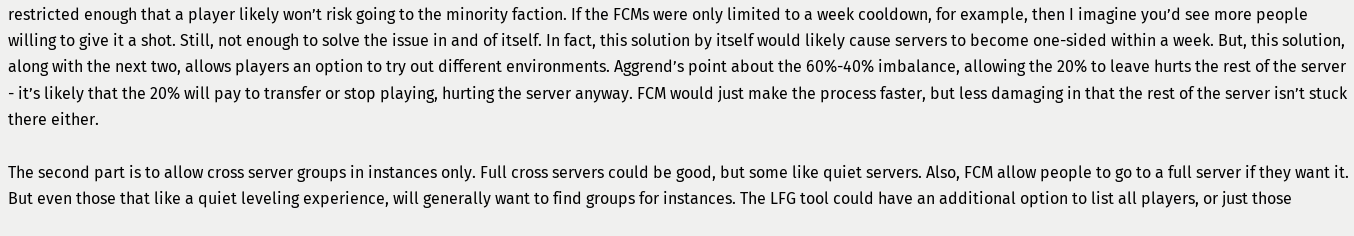restricted enough that a player likely won’t risk going to the minority faction. If the FCMs were only limited to a week cooldown, for example, then I imagine you’d see more people willing to give it a shot. Still, not enough to solve the issue in and of itself. In fact, this solution by itself would likely cause servers to become one-sided within a week. But, this solution, along with the next two, allows players an option to try out different environments. Aggrend’s point about the 60%-40% imbalance, allowing the 20% to leave hurts the rest of the server - it’s likely that the 20% will pay to transfer or stop playing, hurting the server anyway. FCM would just make the process faster, but less damaging in that the rest of the server isn’t stuck there either.

The second part is to allow cross server groups in instances only. Full cross servers could be good, but some like quiet servers. Also, FCM allow people to go to a full server if they want it. But even those that like a quiet leveling experience, will generally want to find groups for instances. The LFG tool could have an additional option to list all players, or just those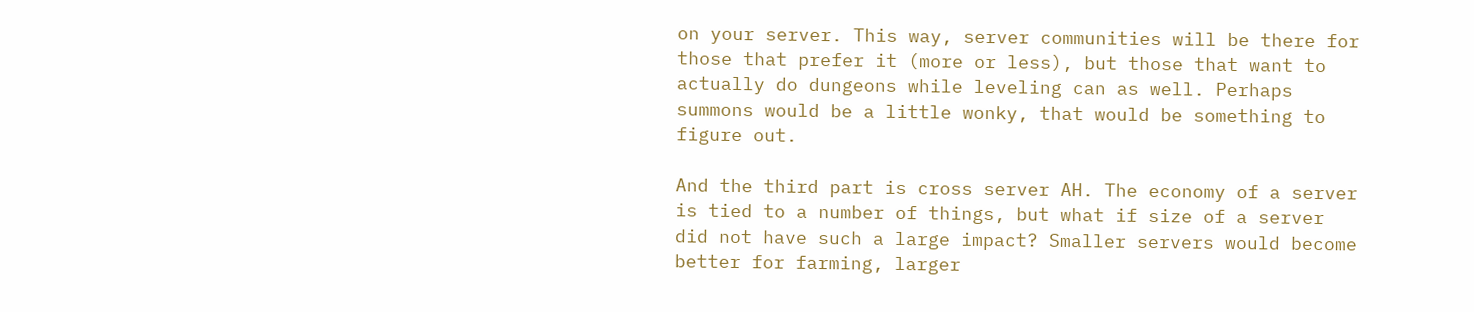on your server. This way, server communities will be there for those that prefer it (more or less), but those that want to actually do dungeons while leveling can as well. Perhaps summons would be a little wonky, that would be something to figure out.

And the third part is cross server AH. The economy of a server is tied to a number of things, but what if size of a server did not have such a large impact? Smaller servers would become better for farming, larger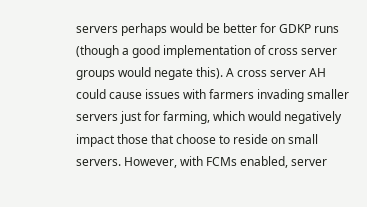servers perhaps would be better for GDKP runs (though a good implementation of cross server groups would negate this). A cross server AH could cause issues with farmers invading smaller servers just for farming, which would negatively impact those that choose to reside on small servers. However, with FCMs enabled, server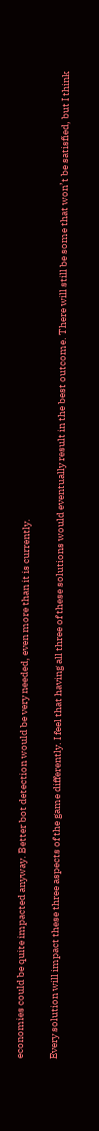economies could be quite impacted anyway. Better bot detection would be very needed, even more than it is currently.

Every solution will impact these three aspects of the game differently. I feel that having all three of these solutions would eventually result in the best outcome. There will still be some that won’t be satisfied, but I think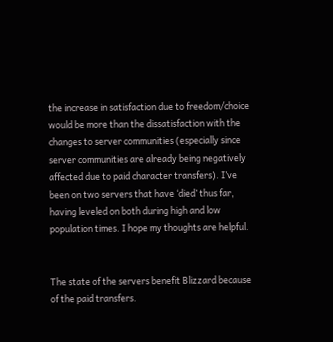the increase in satisfaction due to freedom/choice would be more than the dissatisfaction with the changes to server communities (especially since server communities are already being negatively affected due to paid character transfers). I’ve been on two servers that have ‘died’ thus far, having leveled on both during high and low population times. I hope my thoughts are helpful.


The state of the servers benefit Blizzard because of the paid transfers.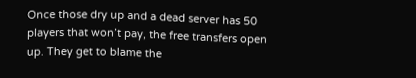Once those dry up and a dead server has 50 players that won’t pay, the free transfers open up. They get to blame the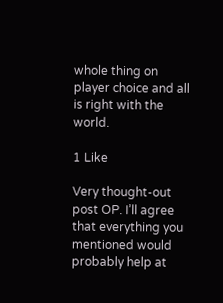whole thing on player choice and all is right with the world.

1 Like

Very thought-out post OP. I’ll agree that everything you mentioned would probably help at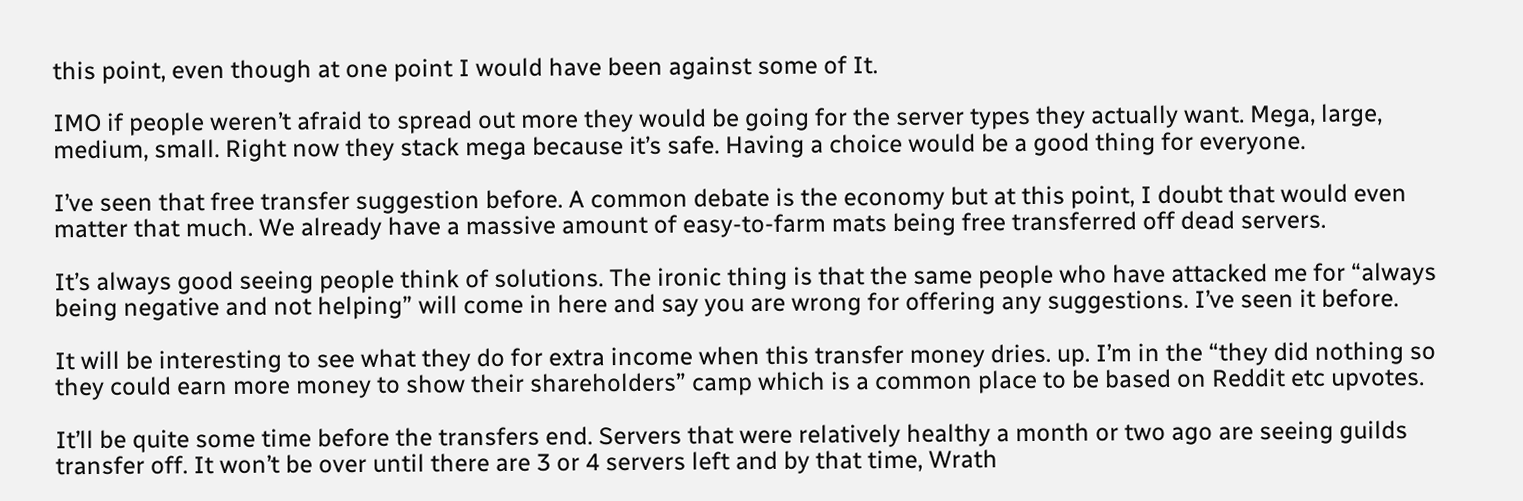this point, even though at one point I would have been against some of It.

IMO if people weren’t afraid to spread out more they would be going for the server types they actually want. Mega, large, medium, small. Right now they stack mega because it’s safe. Having a choice would be a good thing for everyone.

I’ve seen that free transfer suggestion before. A common debate is the economy but at this point, I doubt that would even matter that much. We already have a massive amount of easy-to-farm mats being free transferred off dead servers.

It’s always good seeing people think of solutions. The ironic thing is that the same people who have attacked me for “always being negative and not helping” will come in here and say you are wrong for offering any suggestions. I’ve seen it before.

It will be interesting to see what they do for extra income when this transfer money dries. up. I’m in the “they did nothing so they could earn more money to show their shareholders” camp which is a common place to be based on Reddit etc upvotes.

It’ll be quite some time before the transfers end. Servers that were relatively healthy a month or two ago are seeing guilds transfer off. It won’t be over until there are 3 or 4 servers left and by that time, Wrath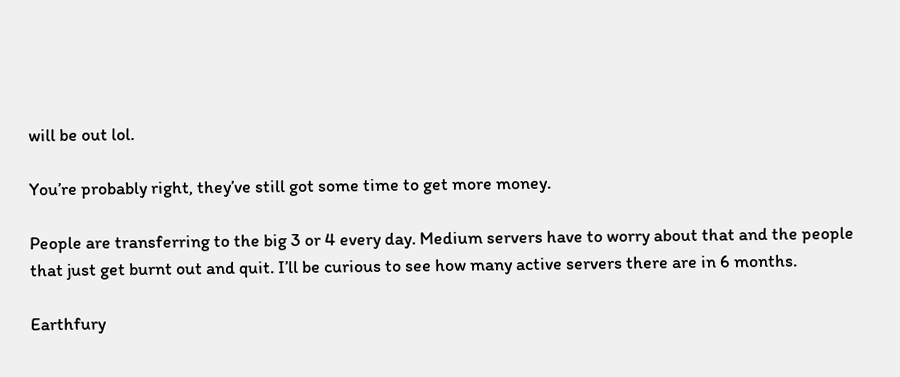will be out lol.

You’re probably right, they’ve still got some time to get more money.

People are transferring to the big 3 or 4 every day. Medium servers have to worry about that and the people that just get burnt out and quit. I’ll be curious to see how many active servers there are in 6 months.

Earthfury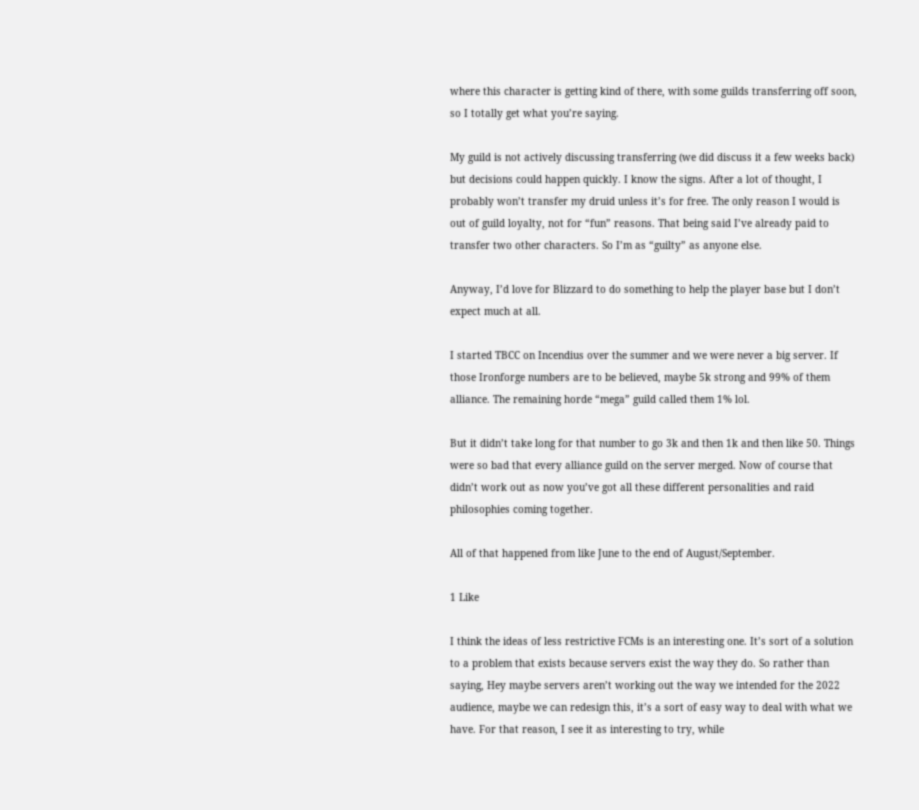where this character is getting kind of there, with some guilds transferring off soon, so I totally get what you’re saying.

My guild is not actively discussing transferring (we did discuss it a few weeks back) but decisions could happen quickly. I know the signs. After a lot of thought, I probably won’t transfer my druid unless it’s for free. The only reason I would is out of guild loyalty, not for “fun” reasons. That being said I’ve already paid to transfer two other characters. So I’m as “guilty” as anyone else.

Anyway, I’d love for Blizzard to do something to help the player base but I don’t expect much at all.

I started TBCC on Incendius over the summer and we were never a big server. If those Ironforge numbers are to be believed, maybe 5k strong and 99% of them alliance. The remaining horde “mega” guild called them 1% lol.

But it didn’t take long for that number to go 3k and then 1k and then like 50. Things were so bad that every alliance guild on the server merged. Now of course that didn’t work out as now you’ve got all these different personalities and raid philosophies coming together.

All of that happened from like June to the end of August/September.

1 Like

I think the ideas of less restrictive FCMs is an interesting one. It’s sort of a solution to a problem that exists because servers exist the way they do. So rather than saying, Hey maybe servers aren’t working out the way we intended for the 2022 audience, maybe we can redesign this, it’s a sort of easy way to deal with what we have. For that reason, I see it as interesting to try, while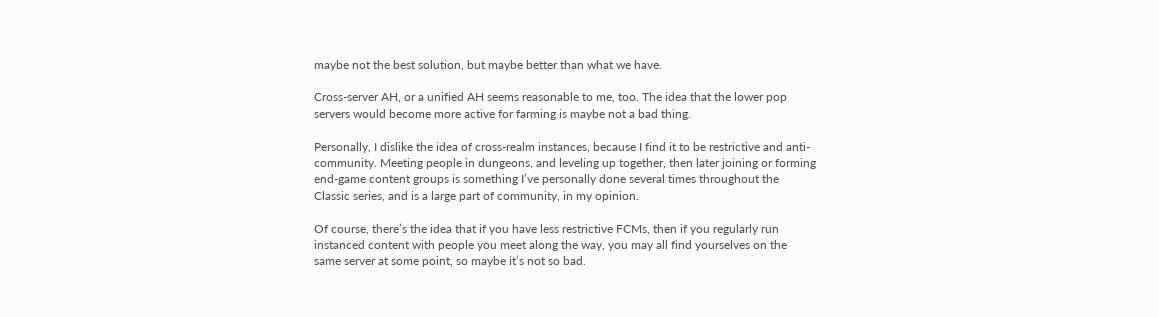maybe not the best solution, but maybe better than what we have.

Cross-server AH, or a unified AH seems reasonable to me, too. The idea that the lower pop servers would become more active for farming is maybe not a bad thing.

Personally, I dislike the idea of cross-realm instances, because I find it to be restrictive and anti-community. Meeting people in dungeons, and leveling up together, then later joining or forming end-game content groups is something I’ve personally done several times throughout the Classic series, and is a large part of community, in my opinion.

Of course, there’s the idea that if you have less restrictive FCMs, then if you regularly run instanced content with people you meet along the way, you may all find yourselves on the same server at some point, so maybe it’s not so bad.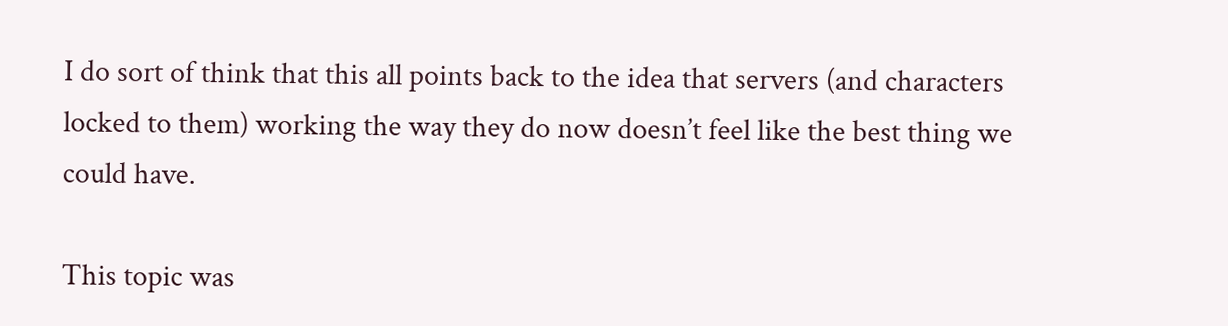I do sort of think that this all points back to the idea that servers (and characters locked to them) working the way they do now doesn’t feel like the best thing we could have.

This topic was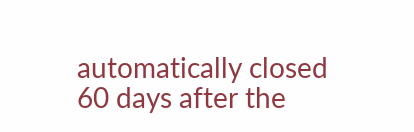automatically closed 60 days after the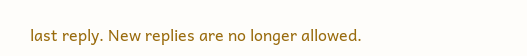last reply. New replies are no longer allowed.